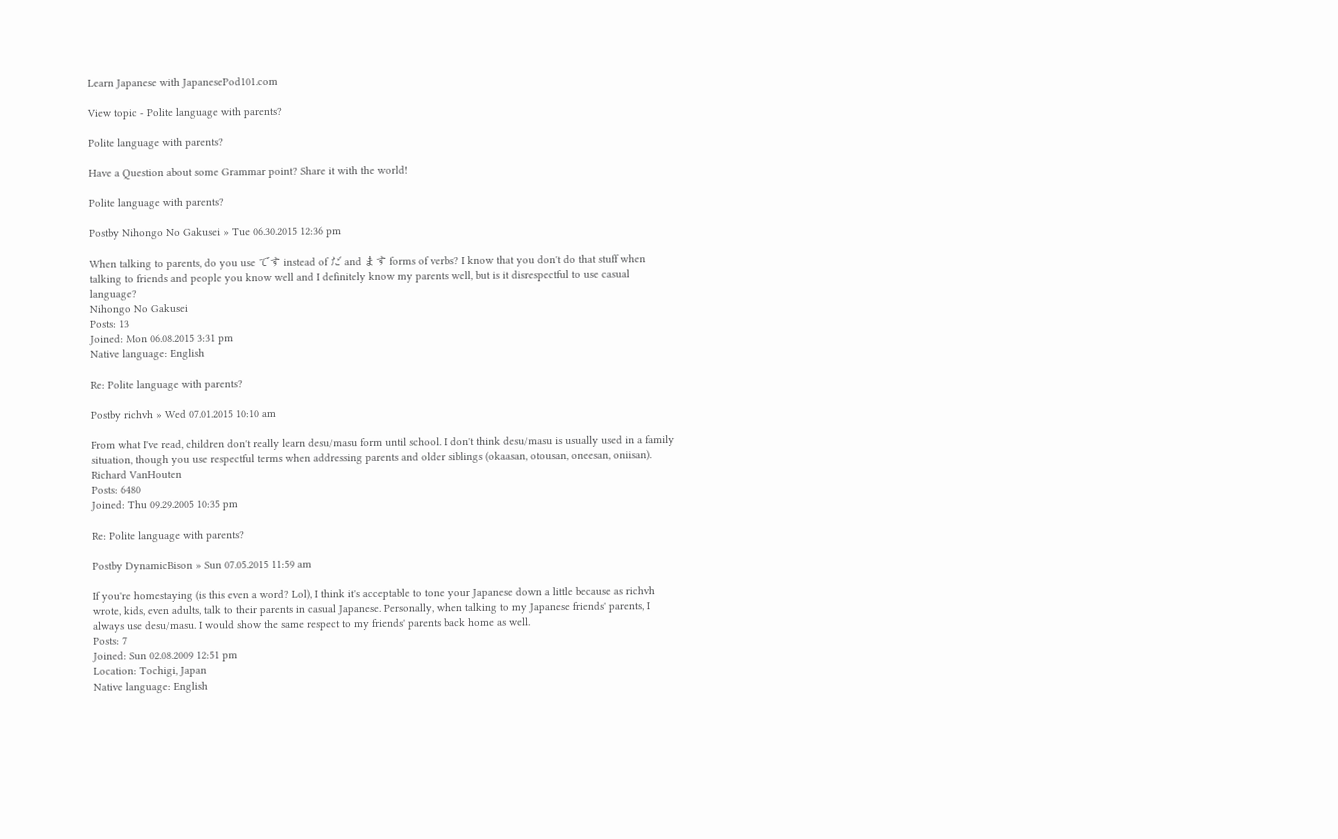Learn Japanese with JapanesePod101.com

View topic - Polite language with parents?

Polite language with parents?

Have a Question about some Grammar point? Share it with the world!

Polite language with parents?

Postby Nihongo No Gakusei » Tue 06.30.2015 12:36 pm

When talking to parents, do you use です instead of だ and ます forms of verbs? I know that you don't do that stuff when talking to friends and people you know well and I definitely know my parents well, but is it disrespectful to use casual language?
Nihongo No Gakusei
Posts: 13
Joined: Mon 06.08.2015 3:31 pm
Native language: English

Re: Polite language with parents?

Postby richvh » Wed 07.01.2015 10:10 am

From what I've read, children don't really learn desu/masu form until school. I don't think desu/masu is usually used in a family situation, though you use respectful terms when addressing parents and older siblings (okaasan, otousan, oneesan, oniisan).
Richard VanHouten
Posts: 6480
Joined: Thu 09.29.2005 10:35 pm

Re: Polite language with parents?

Postby DynamicBison » Sun 07.05.2015 11:59 am

If you're homestaying (is this even a word? Lol), I think it's acceptable to tone your Japanese down a little because as richvh wrote, kids, even adults, talk to their parents in casual Japanese. Personally, when talking to my Japanese friends' parents, I always use desu/masu. I would show the same respect to my friends' parents back home as well.
Posts: 7
Joined: Sun 02.08.2009 12:51 pm
Location: Tochigi, Japan
Native language: English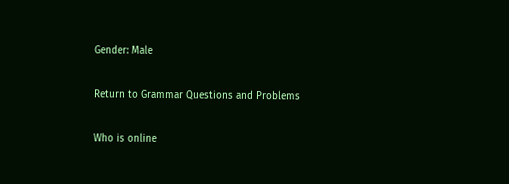Gender: Male

Return to Grammar Questions and Problems

Who is online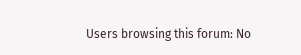Users browsing this forum: No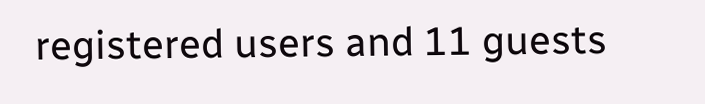registered users and 11 guests